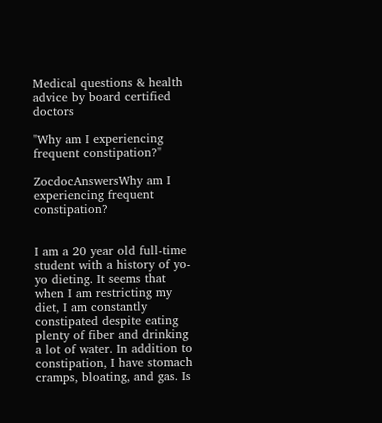Medical questions & health advice by board certified doctors

"Why am I experiencing frequent constipation?"

ZocdocAnswersWhy am I experiencing frequent constipation?


I am a 20 year old full-time student with a history of yo-yo dieting. It seems that when I am restricting my diet, I am constantly constipated despite eating plenty of fiber and drinking a lot of water. In addition to constipation, I have stomach cramps, bloating, and gas. Is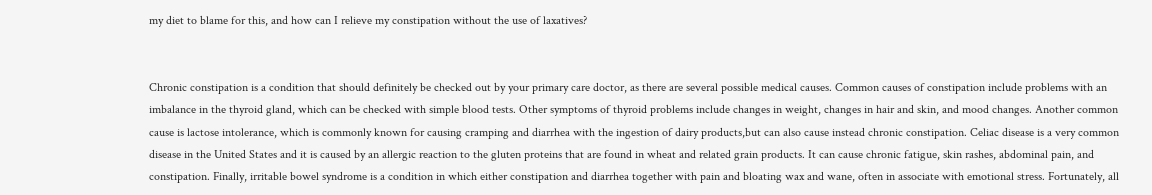my diet to blame for this, and how can I relieve my constipation without the use of laxatives?


Chronic constipation is a condition that should definitely be checked out by your primary care doctor, as there are several possible medical causes. Common causes of constipation include problems with an imbalance in the thyroid gland, which can be checked with simple blood tests. Other symptoms of thyroid problems include changes in weight, changes in hair and skin, and mood changes. Another common cause is lactose intolerance, which is commonly known for causing cramping and diarrhea with the ingestion of dairy products,but can also cause instead chronic constipation. Celiac disease is a very common disease in the United States and it is caused by an allergic reaction to the gluten proteins that are found in wheat and related grain products. It can cause chronic fatigue, skin rashes, abdominal pain, and constipation. Finally, irritable bowel syndrome is a condition in which either constipation and diarrhea together with pain and bloating wax and wane, often in associate with emotional stress. Fortunately, all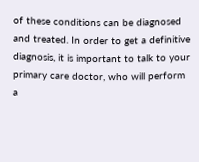of these conditions can be diagnosed and treated. In order to get a definitive diagnosis, it is important to talk to your primary care doctor, who will perform a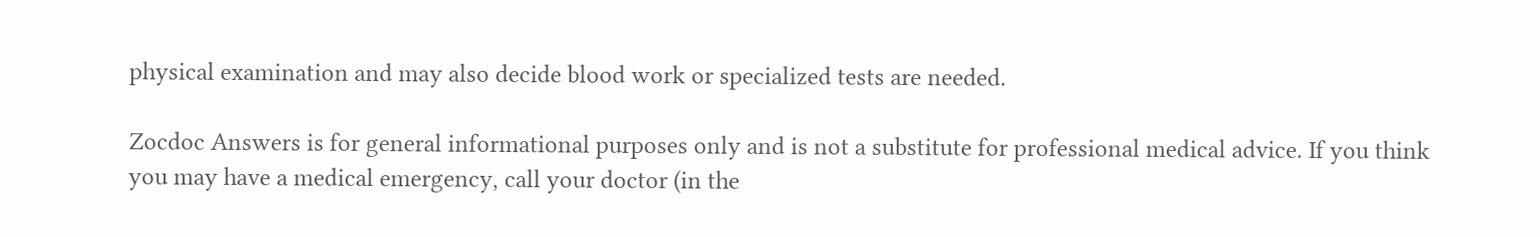physical examination and may also decide blood work or specialized tests are needed.

Zocdoc Answers is for general informational purposes only and is not a substitute for professional medical advice. If you think you may have a medical emergency, call your doctor (in the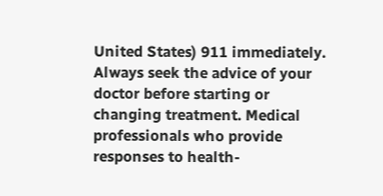United States) 911 immediately. Always seek the advice of your doctor before starting or changing treatment. Medical professionals who provide responses to health-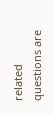related questions are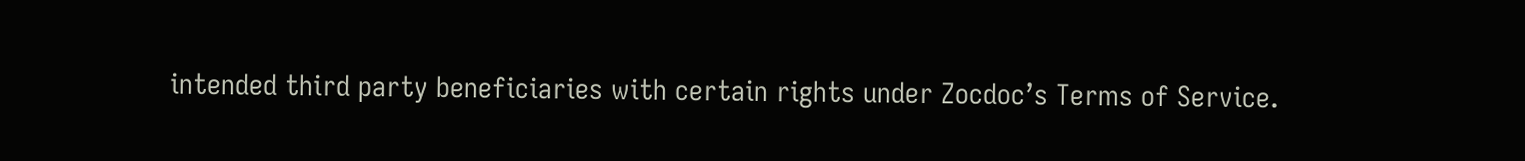intended third party beneficiaries with certain rights under Zocdoc’s Terms of Service.